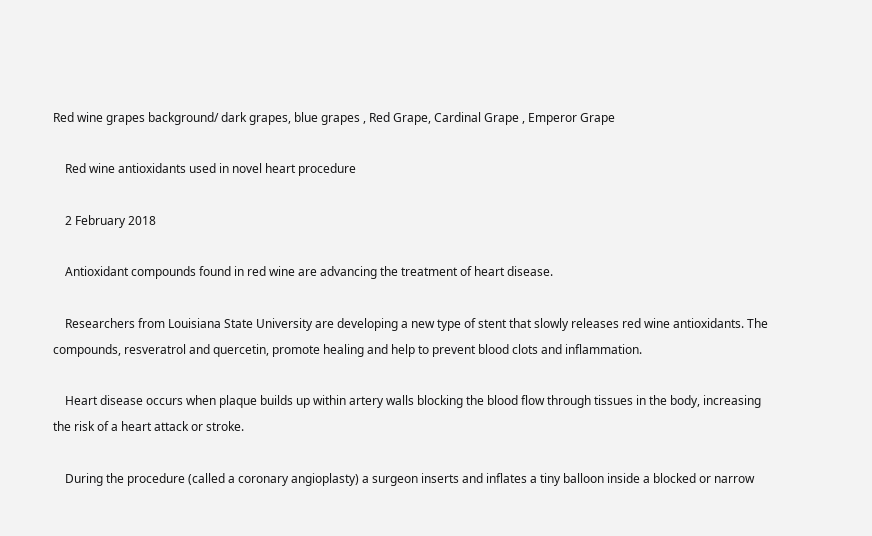Red wine grapes background/ dark grapes, blue grapes , Red Grape, Cardinal Grape , Emperor Grape

    Red wine antioxidants used in novel heart procedure

    2 February 2018

    Antioxidant compounds found in red wine are advancing the treatment of heart disease.

    Researchers from Louisiana State University are developing a new type of stent that slowly releases red wine antioxidants. The compounds, resveratrol and quercetin, promote healing and help to prevent blood clots and inflammation.

    Heart disease occurs when plaque builds up within artery walls blocking the blood flow through tissues in the body, increasing the risk of a heart attack or stroke.

    During the procedure (called a coronary angioplasty) a surgeon inserts and inflates a tiny balloon inside a blocked or narrow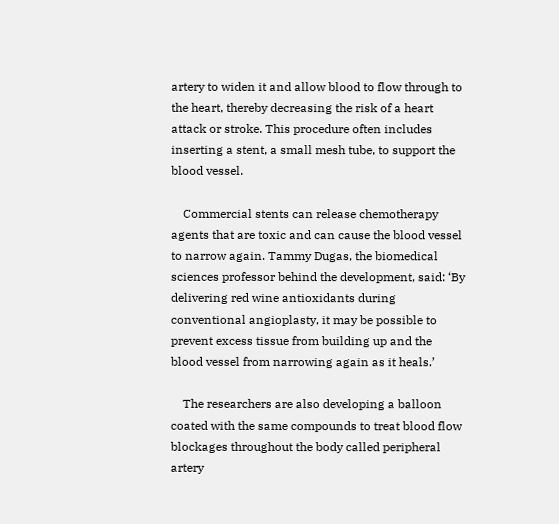artery to widen it and allow blood to flow through to the heart, thereby decreasing the risk of a heart attack or stroke. This procedure often includes inserting a stent, a small mesh tube, to support the blood vessel.

    Commercial stents can release chemotherapy agents that are toxic and can cause the blood vessel to narrow again. Tammy Dugas, the biomedical sciences professor behind the development, said: ‘By delivering red wine antioxidants during conventional angioplasty, it may be possible to prevent excess tissue from building up and the blood vessel from narrowing again as it heals.’

    The researchers are also developing a balloon coated with the same compounds to treat blood flow blockages throughout the body called peripheral artery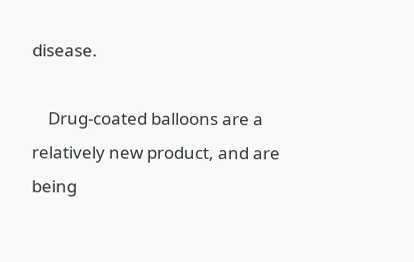disease.

    Drug-coated balloons are a relatively new product, and are being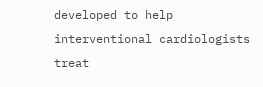developed to help interventional cardiologists treat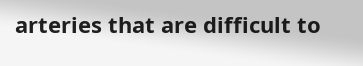arteries that are difficult to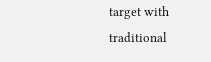target with traditional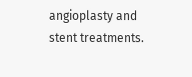angioplasty and stent treatments.